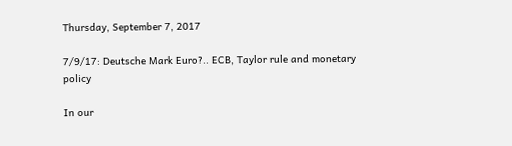Thursday, September 7, 2017

7/9/17: Deutsche Mark Euro?.. ECB, Taylor rule and monetary policy

In our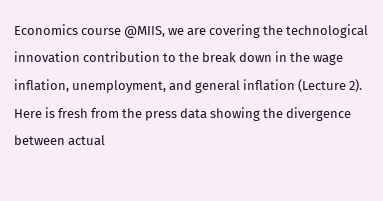Economics course @MIIS, we are covering the technological innovation contribution to the break down in the wage inflation, unemployment, and general inflation (Lecture 2). Here is fresh from the press data showing the divergence between actual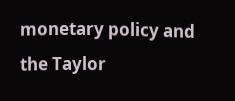monetary policy and the Taylor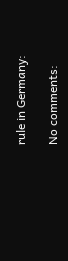rule in Germany:

No comments: